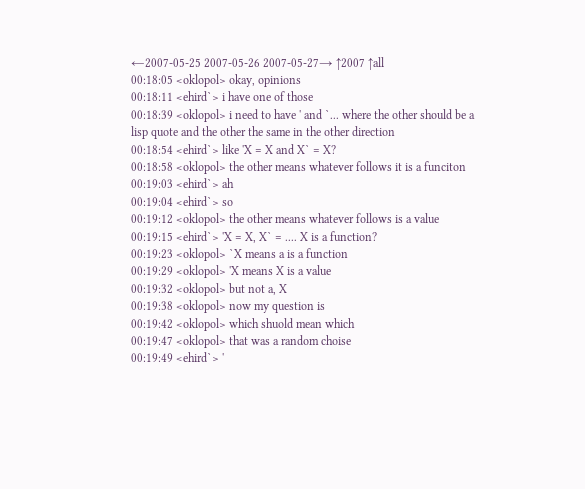←2007-05-25 2007-05-26 2007-05-27→ ↑2007 ↑all
00:18:05 <oklopol> okay, opinions
00:18:11 <ehird`> i have one of those
00:18:39 <oklopol> i need to have ' and `... where the other should be a lisp quote and the other the same in the other direction
00:18:54 <ehird`> like 'X = X and X` = X?
00:18:58 <oklopol> the other means whatever follows it is a funciton
00:19:03 <ehird`> ah
00:19:04 <ehird`> so
00:19:12 <oklopol> the other means whatever follows is a value
00:19:15 <ehird`> 'X = X, X` = .... X is a function?
00:19:23 <oklopol> `X means a is a function
00:19:29 <oklopol> 'X means X is a value
00:19:32 <oklopol> but not a, X
00:19:38 <oklopol> now my question is
00:19:42 <oklopol> which shuold mean which
00:19:47 <oklopol> that was a random choise
00:19:49 <ehird`> '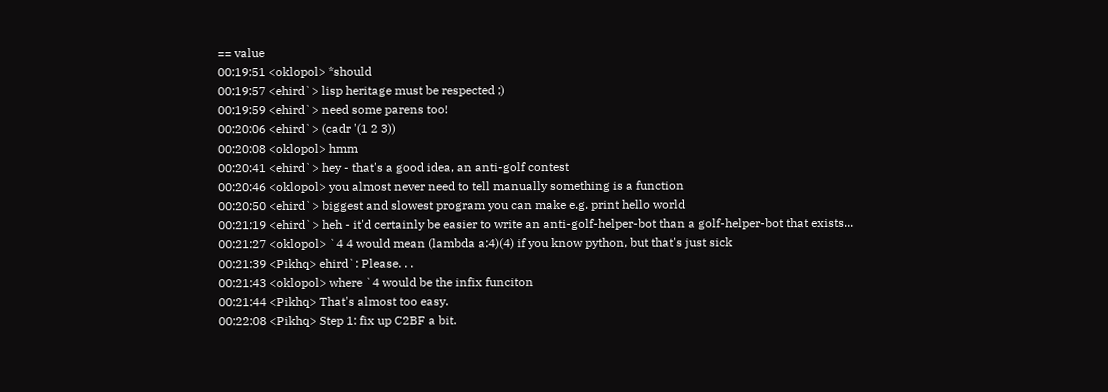== value
00:19:51 <oklopol> *should
00:19:57 <ehird`> lisp heritage must be respected ;)
00:19:59 <ehird`> need some parens too!
00:20:06 <ehird`> (cadr '(1 2 3))
00:20:08 <oklopol> hmm
00:20:41 <ehird`> hey - that's a good idea, an anti-golf contest
00:20:46 <oklopol> you almost never need to tell manually something is a function
00:20:50 <ehird`> biggest and slowest program you can make e.g. print hello world
00:21:19 <ehird`> heh - it'd certainly be easier to write an anti-golf-helper-bot than a golf-helper-bot that exists...
00:21:27 <oklopol> `4 4 would mean (lambda a:4)(4) if you know python, but that's just sick
00:21:39 <Pikhq> ehird`: Please. . .
00:21:43 <oklopol> where `4 would be the infix funciton
00:21:44 <Pikhq> That's almost too easy.
00:22:08 <Pikhq> Step 1: fix up C2BF a bit.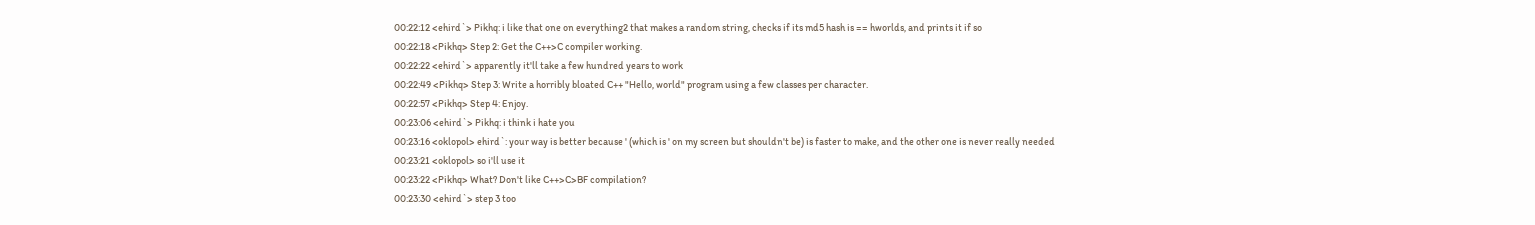00:22:12 <ehird`> Pikhq: i like that one on everything2 that makes a random string, checks if its md5 hash is == hworlds, and prints it if so
00:22:18 <Pikhq> Step 2: Get the C++>C compiler working.
00:22:22 <ehird`> apparently it'll take a few hundred years to work
00:22:49 <Pikhq> Step 3: Write a horribly bloated C++ "Hello, world" program using a few classes per character.
00:22:57 <Pikhq> Step 4: Enjoy.
00:23:06 <ehird`> Pikhq: i think i hate you
00:23:16 <oklopol> ehird`: your way is better because ' (which is ' on my screen but shouldn't be) is faster to make, and the other one is never really needed
00:23:21 <oklopol> so i'll use it
00:23:22 <Pikhq> What? Don't like C++>C>BF compilation?
00:23:30 <ehird`> step 3 too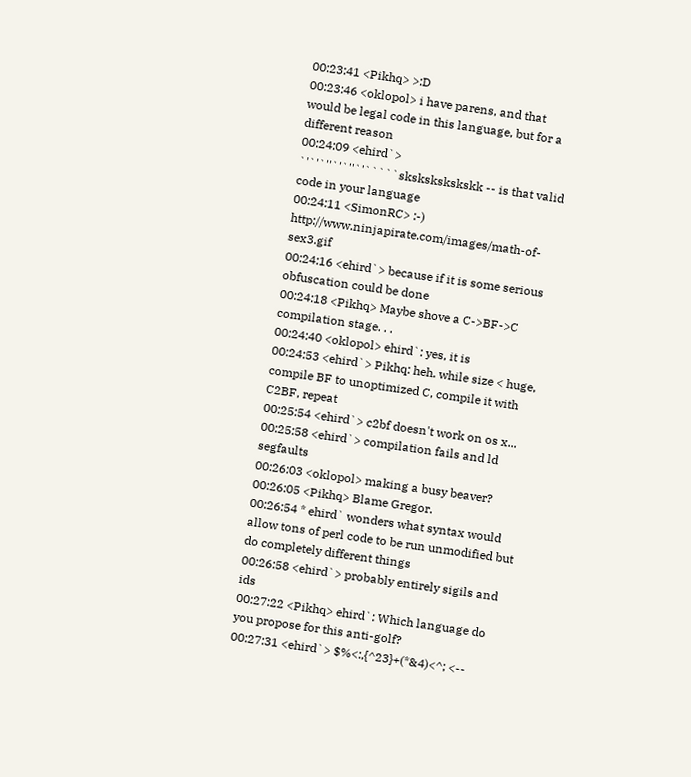00:23:41 <Pikhq> >:D
00:23:46 <oklopol> i have parens, and that would be legal code in this language, but for a different reason
00:24:09 <ehird`> `'`'`''`'`''`'`````skskskskskskk -- is that valid code in your language
00:24:11 <SimonRC> :-) http://www.ninjapirate.com/images/math-of-sex3.gif
00:24:16 <ehird`> because if it is some serious obfuscation could be done
00:24:18 <Pikhq> Maybe shove a C->BF->C compilation stage. . .
00:24:40 <oklopol> ehird`: yes, it is
00:24:53 <ehird`> Pikhq: heh. while size < huge, compile BF to unoptimized C, compile it with C2BF, repeat
00:25:54 <ehird`> c2bf doesn't work on os x...
00:25:58 <ehird`> compilation fails and ld segfaults
00:26:03 <oklopol> making a busy beaver?
00:26:05 <Pikhq> Blame Gregor.
00:26:54 * ehird` wonders what syntax would allow tons of perl code to be run unmodified but do completely different things
00:26:58 <ehird`> probably entirely sigils and ids
00:27:22 <Pikhq> ehird`: Which language do you propose for this anti-golf?
00:27:31 <ehird`> $%<:,{^23}+(*&4)<^; <--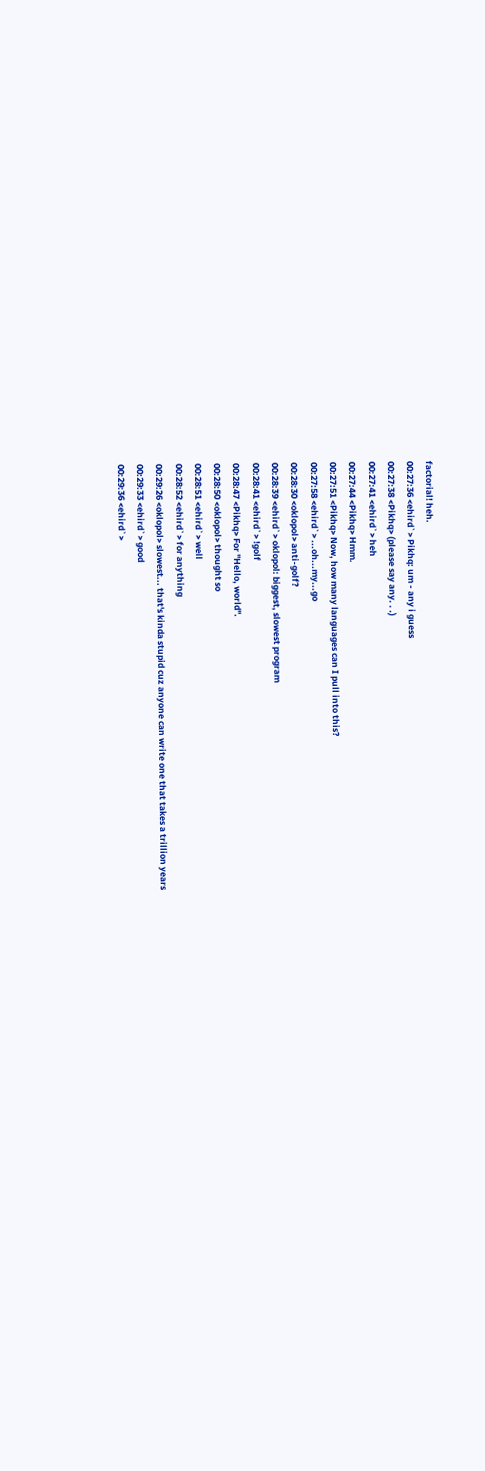factorial! heh.
00:27:36 <ehird`> Pikhq: um - any i guess
00:27:38 <Pikhq> (please say any. . .)
00:27:41 <ehird`> heh
00:27:44 <Pikhq> Hmm.
00:27:51 <Pikhq> Now, how many languages can I pull into this?
00:27:58 <ehird`> ...oh...my...go
00:28:30 <oklopol> anti-golf?
00:28:39 <ehird`> oklopol: biggest, slowest program
00:28:41 <ehird`> !golf
00:28:47 <Pikhq> For "Hello, world".
00:28:50 <oklopol> thought so
00:28:51 <ehird`> well
00:28:52 <ehird`> for anything
00:29:26 <oklopol> slowest... that's kinda stupid cuz anyone can write one that takes a trillion years
00:29:33 <ehird`> good
00:29:36 <ehird`>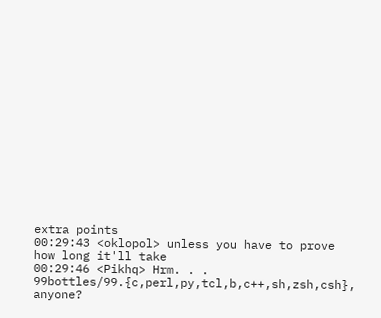extra points
00:29:43 <oklopol> unless you have to prove how long it'll take
00:29:46 <Pikhq> Hrm. . . 99bottles/99.{c,perl,py,tcl,b,c++,sh,zsh,csh}, anyone?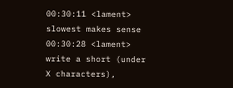00:30:11 <lament> slowest makes sense
00:30:28 <lament> write a short (under X characters),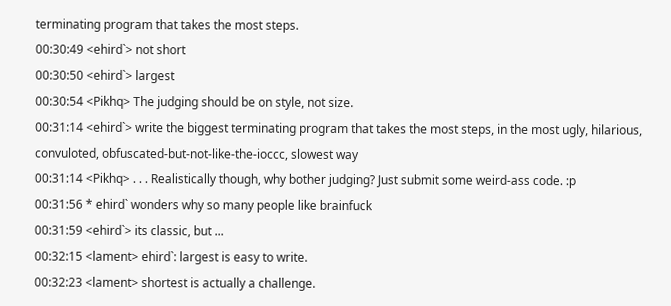terminating program that takes the most steps.
00:30:49 <ehird`> not short
00:30:50 <ehird`> largest
00:30:54 <Pikhq> The judging should be on style, not size.
00:31:14 <ehird`> write the biggest terminating program that takes the most steps, in the most ugly, hilarious, convuloted, obfuscated-but-not-like-the-ioccc, slowest way
00:31:14 <Pikhq> . . . Realistically though, why bother judging? Just submit some weird-ass code. :p
00:31:56 * ehird` wonders why so many people like brainfuck
00:31:59 <ehird`> its classic, but ...
00:32:15 <lament> ehird`: largest is easy to write.
00:32:23 <lament> shortest is actually a challenge.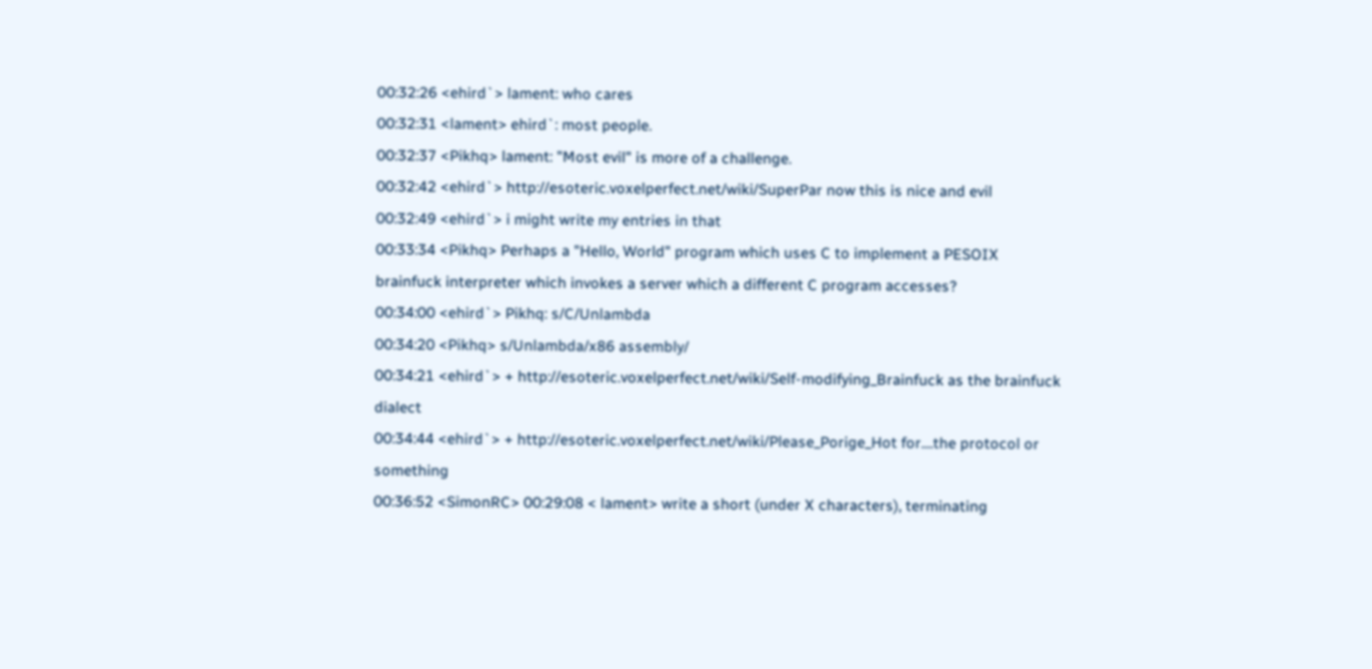00:32:26 <ehird`> lament: who cares
00:32:31 <lament> ehird`: most people.
00:32:37 <Pikhq> lament: "Most evil" is more of a challenge.
00:32:42 <ehird`> http://esoteric.voxelperfect.net/wiki/SuperPar now this is nice and evil
00:32:49 <ehird`> i might write my entries in that
00:33:34 <Pikhq> Perhaps a "Hello, World" program which uses C to implement a PESOIX brainfuck interpreter which invokes a server which a different C program accesses?
00:34:00 <ehird`> Pikhq: s/C/Unlambda
00:34:20 <Pikhq> s/Unlambda/x86 assembly/
00:34:21 <ehird`> + http://esoteric.voxelperfect.net/wiki/Self-modifying_Brainfuck as the brainfuck dialect
00:34:44 <ehird`> + http://esoteric.voxelperfect.net/wiki/Please_Porige_Hot for....the protocol or something
00:36:52 <SimonRC> 00:29:08 < lament> write a short (under X characters), terminating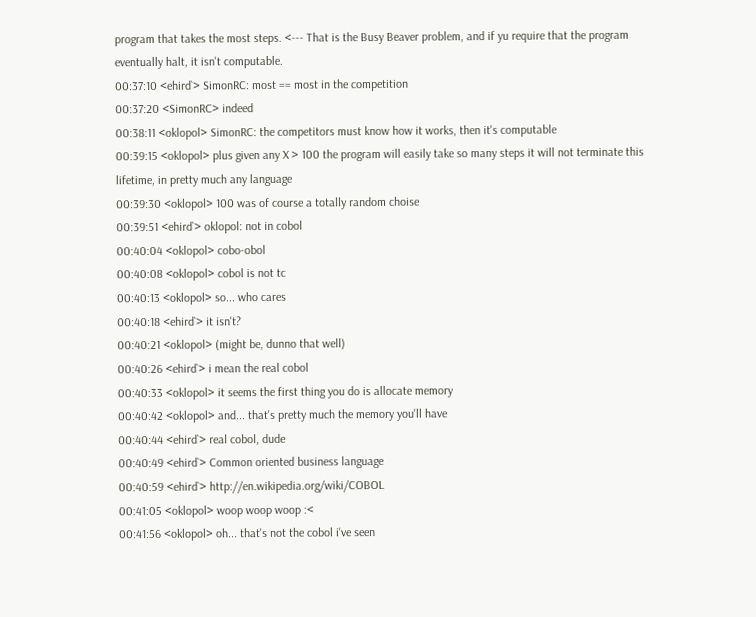program that takes the most steps. <--- That is the Busy Beaver problem, and if yu require that the program eventually halt, it isn't computable.
00:37:10 <ehird`> SimonRC: most == most in the competition
00:37:20 <SimonRC> indeed
00:38:11 <oklopol> SimonRC: the competitors must know how it works, then it's computable
00:39:15 <oklopol> plus given any X > 100 the program will easily take so many steps it will not terminate this lifetime, in pretty much any language
00:39:30 <oklopol> 100 was of course a totally random choise
00:39:51 <ehird`> oklopol: not in cobol
00:40:04 <oklopol> cobo-obol
00:40:08 <oklopol> cobol is not tc
00:40:13 <oklopol> so... who cares
00:40:18 <ehird`> it isn't?
00:40:21 <oklopol> (might be, dunno that well)
00:40:26 <ehird`> i mean the real cobol
00:40:33 <oklopol> it seems the first thing you do is allocate memory
00:40:42 <oklopol> and... that's pretty much the memory you'll have
00:40:44 <ehird`> real cobol, dude
00:40:49 <ehird`> Common oriented business language
00:40:59 <ehird`> http://en.wikipedia.org/wiki/COBOL
00:41:05 <oklopol> woop woop woop :<
00:41:56 <oklopol> oh... that's not the cobol i've seen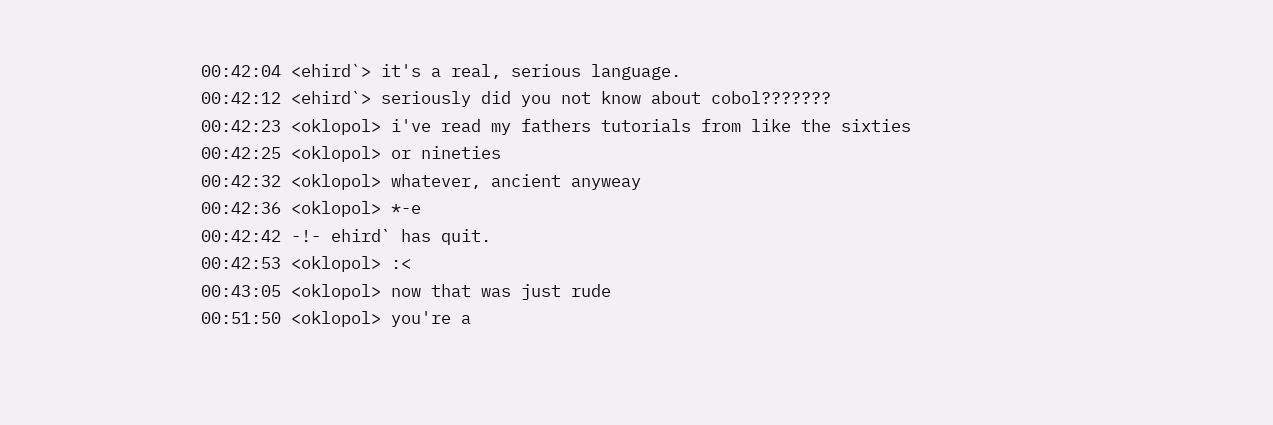00:42:04 <ehird`> it's a real, serious language.
00:42:12 <ehird`> seriously did you not know about cobol???????
00:42:23 <oklopol> i've read my fathers tutorials from like the sixties
00:42:25 <oklopol> or nineties
00:42:32 <oklopol> whatever, ancient anyweay
00:42:36 <oklopol> *-e
00:42:42 -!- ehird` has quit.
00:42:53 <oklopol> :<
00:43:05 <oklopol> now that was just rude
00:51:50 <oklopol> you're a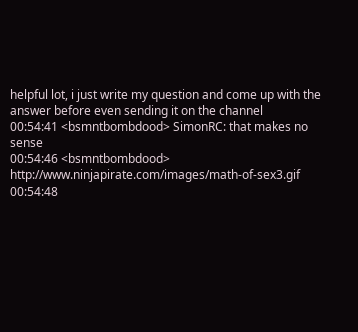helpful lot, i just write my question and come up with the answer before even sending it on the channel
00:54:41 <bsmntbombdood> SimonRC: that makes no sense
00:54:46 <bsmntbombdood> http://www.ninjapirate.com/images/math-of-sex3.gif
00:54:48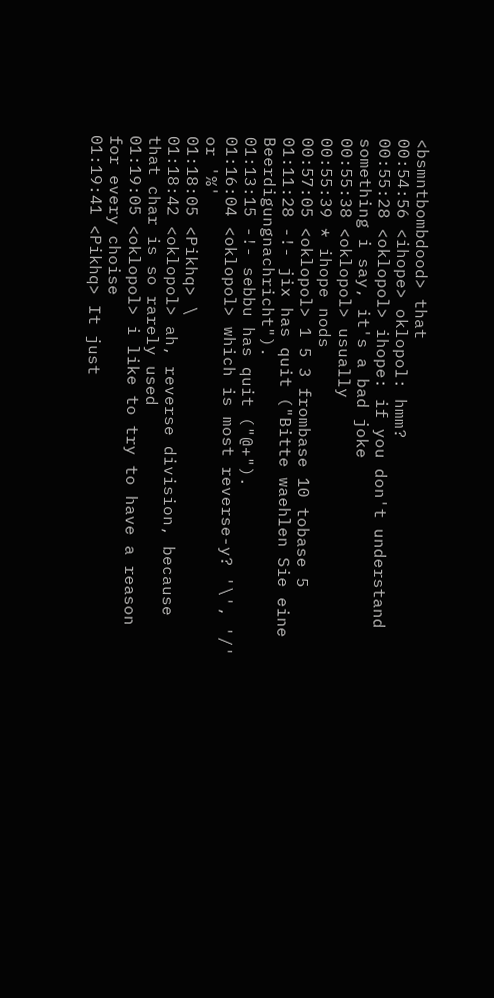<bsmntbombdood> that
00:54:56 <ihope> oklopol: hmm?
00:55:28 <oklopol> ihope: if you don't understand something i say, it's a bad joke
00:55:38 <oklopol> usually
00:55:39 * ihope nods
00:57:05 <oklopol> 1 5 3 frombase 10 tobase 5
01:11:28 -!- jix has quit ("Bitte waehlen Sie eine Beerdigungnachricht").
01:13:15 -!- sebbu has quit ("@+").
01:16:04 <oklopol> which is most reverse-y? '\', '/' or '%'
01:18:05 <Pikhq> \
01:18:42 <oklopol> ah, reverse division, because that char is so rarely used
01:19:05 <oklopol> i like to try to have a reason for every choise
01:19:41 <Pikhq> It just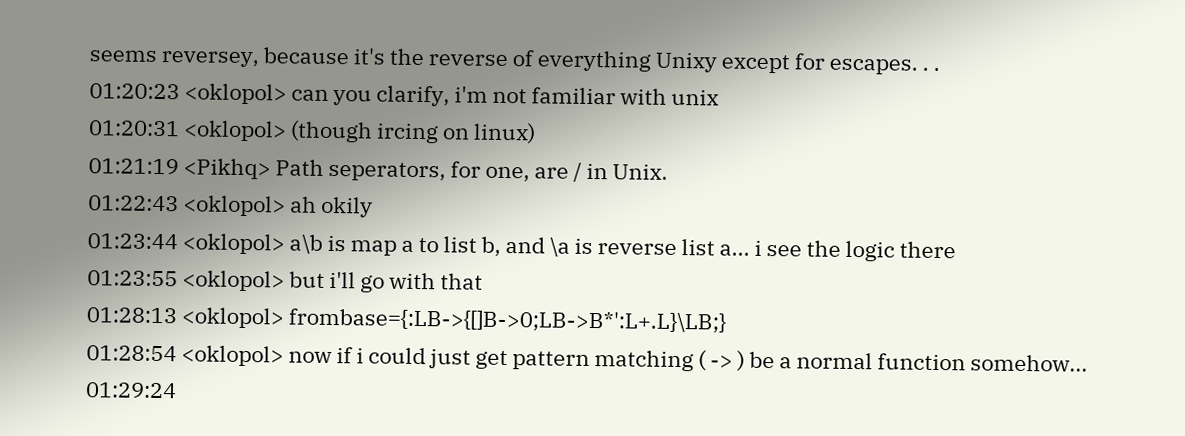seems reversey, because it's the reverse of everything Unixy except for escapes. . .
01:20:23 <oklopol> can you clarify, i'm not familiar with unix
01:20:31 <oklopol> (though ircing on linux)
01:21:19 <Pikhq> Path seperators, for one, are / in Unix.
01:22:43 <oklopol> ah okily
01:23:44 <oklopol> a\b is map a to list b, and \a is reverse list a... i see the logic there
01:23:55 <oklopol> but i'll go with that
01:28:13 <oklopol> frombase={:LB->{[]B->0;LB->B*':L+.L}\LB;}
01:28:54 <oklopol> now if i could just get pattern matching ( -> ) be a normal function somehow...
01:29:24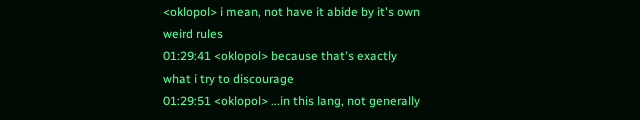<oklopol> i mean, not have it abide by it's own weird rules
01:29:41 <oklopol> because that's exactly what i try to discourage
01:29:51 <oklopol> ...in this lang, not generally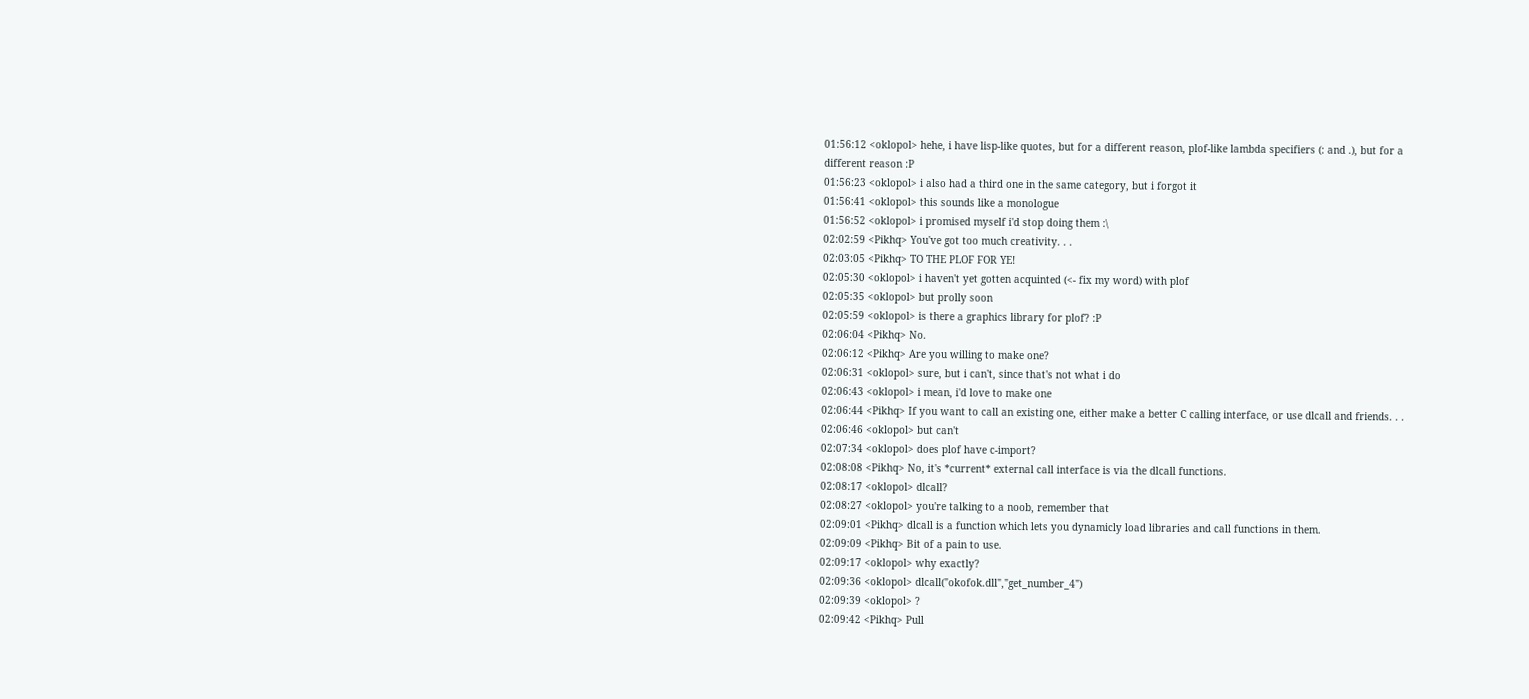01:56:12 <oklopol> hehe, i have lisp-like quotes, but for a different reason, plof-like lambda specifiers (: and .), but for a different reason :P
01:56:23 <oklopol> i also had a third one in the same category, but i forgot it
01:56:41 <oklopol> this sounds like a monologue
01:56:52 <oklopol> i promised myself i'd stop doing them :\
02:02:59 <Pikhq> You've got too much creativity. . .
02:03:05 <Pikhq> TO THE PLOF FOR YE!
02:05:30 <oklopol> i haven't yet gotten acquinted (<- fix my word) with plof
02:05:35 <oklopol> but prolly soon
02:05:59 <oklopol> is there a graphics library for plof? :P
02:06:04 <Pikhq> No.
02:06:12 <Pikhq> Are you willing to make one?
02:06:31 <oklopol> sure, but i can't, since that's not what i do
02:06:43 <oklopol> i mean, i'd love to make one
02:06:44 <Pikhq> If you want to call an existing one, either make a better C calling interface, or use dlcall and friends. . .
02:06:46 <oklopol> but can't
02:07:34 <oklopol> does plof have c-import?
02:08:08 <Pikhq> No, it's *current* external call interface is via the dlcall functions.
02:08:17 <oklopol> dlcall?
02:08:27 <oklopol> you're talking to a noob, remember that
02:09:01 <Pikhq> dlcall is a function which lets you dynamicly load libraries and call functions in them.
02:09:09 <Pikhq> Bit of a pain to use.
02:09:17 <oklopol> why exactly?
02:09:36 <oklopol> dlcall("okofok.dll","get_number_4")
02:09:39 <oklopol> ?
02:09:42 <Pikhq> Pull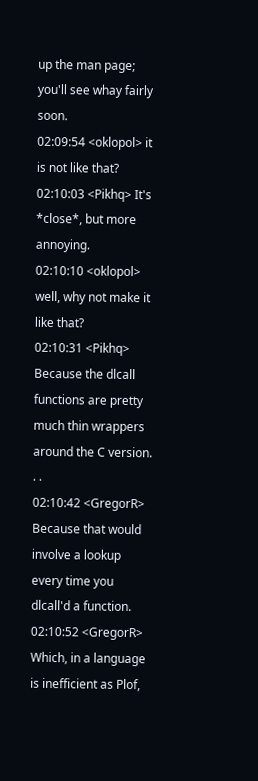up the man page; you'll see whay fairly soon.
02:09:54 <oklopol> it is not like that?
02:10:03 <Pikhq> It's *close*, but more annoying.
02:10:10 <oklopol> well, why not make it like that?
02:10:31 <Pikhq> Because the dlcall functions are pretty much thin wrappers around the C version. . .
02:10:42 <GregorR> Because that would involve a lookup every time you dlcall'd a function.
02:10:52 <GregorR> Which, in a language is inefficient as Plof,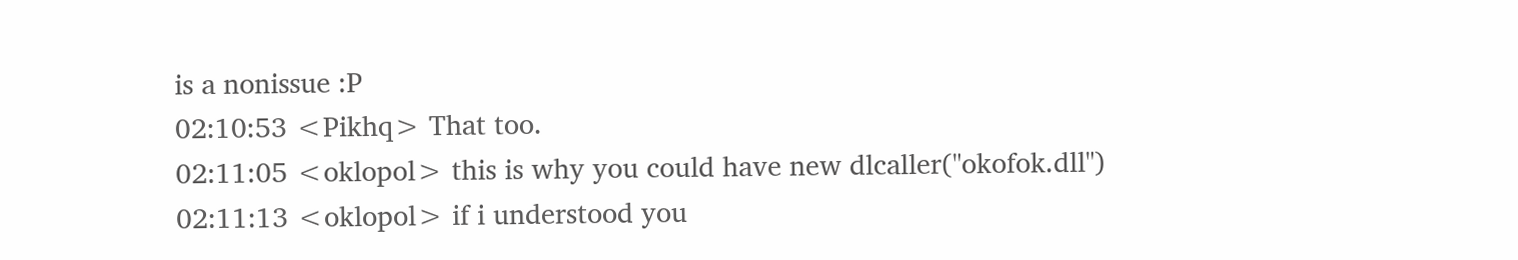is a nonissue :P
02:10:53 <Pikhq> That too.
02:11:05 <oklopol> this is why you could have new dlcaller("okofok.dll")
02:11:13 <oklopol> if i understood you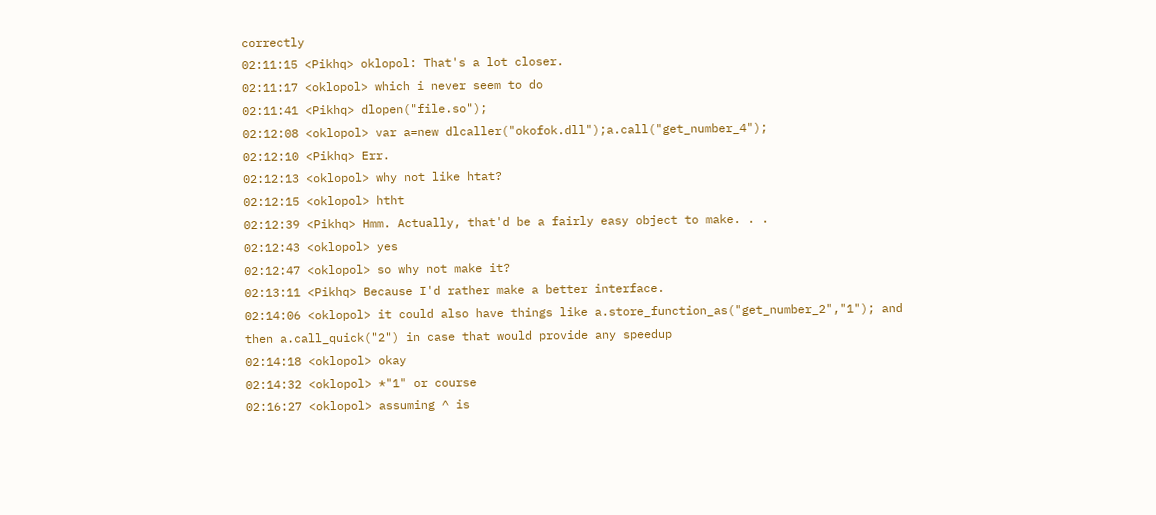correctly
02:11:15 <Pikhq> oklopol: That's a lot closer.
02:11:17 <oklopol> which i never seem to do
02:11:41 <Pikhq> dlopen("file.so");
02:12:08 <oklopol> var a=new dlcaller("okofok.dll");a.call("get_number_4");
02:12:10 <Pikhq> Err.
02:12:13 <oklopol> why not like htat?
02:12:15 <oklopol> htht
02:12:39 <Pikhq> Hmm. Actually, that'd be a fairly easy object to make. . .
02:12:43 <oklopol> yes
02:12:47 <oklopol> so why not make it?
02:13:11 <Pikhq> Because I'd rather make a better interface.
02:14:06 <oklopol> it could also have things like a.store_function_as("get_number_2","1"); and then a.call_quick("2") in case that would provide any speedup
02:14:18 <oklopol> okay
02:14:32 <oklopol> *"1" or course
02:16:27 <oklopol> assuming ^ is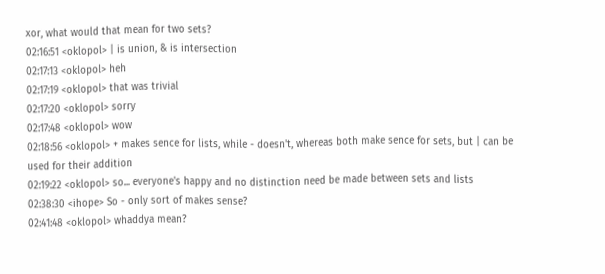xor, what would that mean for two sets?
02:16:51 <oklopol> | is union, & is intersection
02:17:13 <oklopol> heh
02:17:19 <oklopol> that was trivial
02:17:20 <oklopol> sorry
02:17:48 <oklopol> wow
02:18:56 <oklopol> + makes sence for lists, while - doesn't, whereas both make sence for sets, but | can be used for their addition
02:19:22 <oklopol> so... everyone's happy and no distinction need be made between sets and lists
02:38:30 <ihope> So - only sort of makes sense?
02:41:48 <oklopol> whaddya mean?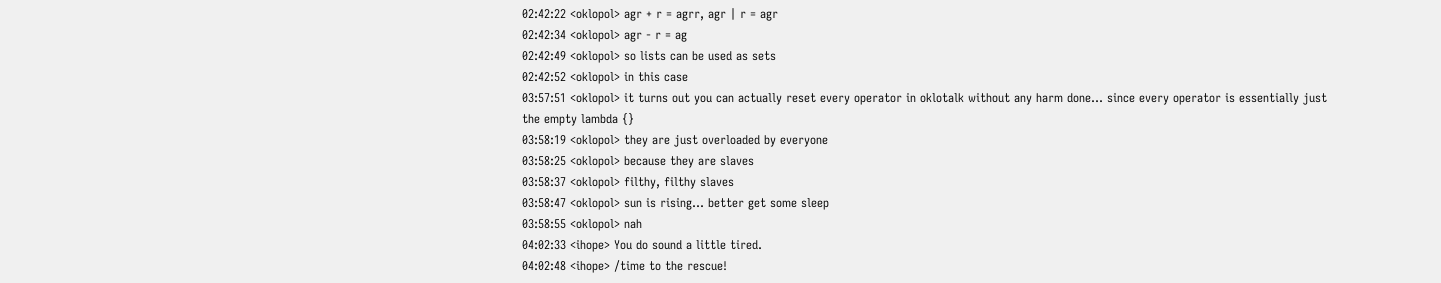02:42:22 <oklopol> agr + r = agrr, agr | r = agr
02:42:34 <oklopol> agr - r = ag
02:42:49 <oklopol> so lists can be used as sets
02:42:52 <oklopol> in this case
03:57:51 <oklopol> it turns out you can actually reset every operator in oklotalk without any harm done... since every operator is essentially just the empty lambda {}
03:58:19 <oklopol> they are just overloaded by everyone
03:58:25 <oklopol> because they are slaves
03:58:37 <oklopol> filthy, filthy slaves
03:58:47 <oklopol> sun is rising... better get some sleep
03:58:55 <oklopol> nah
04:02:33 <ihope> You do sound a little tired.
04:02:48 <ihope> /time to the rescue!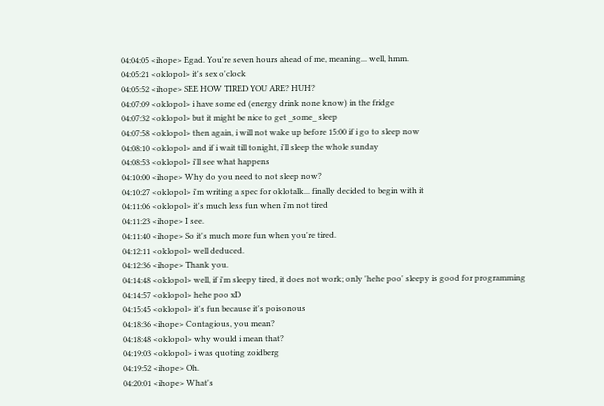04:04:05 <ihope> Egad. You're seven hours ahead of me, meaning... well, hmm.
04:05:21 <oklopol> it's sex o'clock
04:05:52 <ihope> SEE HOW TIRED YOU ARE? HUH?
04:07:09 <oklopol> i have some ed (energy drink none know) in the fridge
04:07:32 <oklopol> but it might be nice to get _some_ sleep
04:07:58 <oklopol> then again, i will not wake up before 15:00 if i go to sleep now
04:08:10 <oklopol> and if i wait till tonight, i'll sleep the whole sunday
04:08:53 <oklopol> i'll see what happens
04:10:00 <ihope> Why do you need to not sleep now?
04:10:27 <oklopol> i'm writing a spec for oklotalk... finally decided to begin with it
04:11:06 <oklopol> it's much less fun when i'm not tired
04:11:23 <ihope> I see.
04:11:40 <ihope> So it's much more fun when you're tired.
04:12:11 <oklopol> well deduced.
04:12:36 <ihope> Thank you.
04:14:48 <oklopol> well, if i'm sleepy tired, it does not work; only 'hehe poo' sleepy is good for programming
04:14:57 <oklopol> hehe poo xD
04:15:45 <oklopol> it's fun because it's poisonous
04:18:36 <ihope> Contagious, you mean?
04:18:48 <oklopol> why would i mean that?
04:19:03 <oklopol> i was quoting zoidberg
04:19:52 <ihope> Oh.
04:20:01 <ihope> What's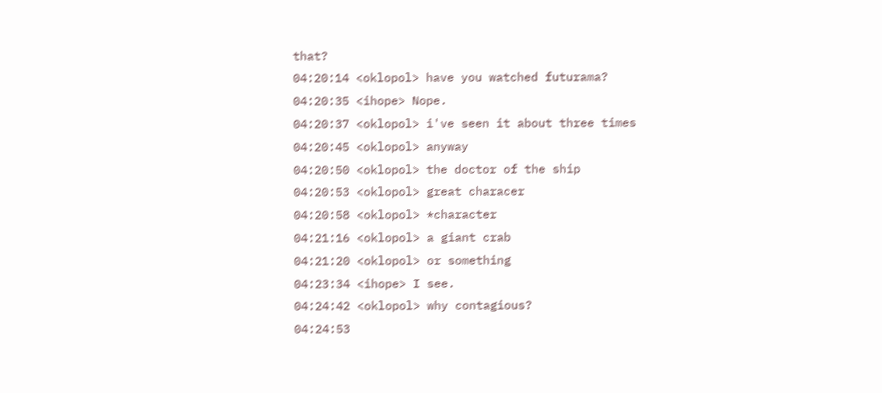that?
04:20:14 <oklopol> have you watched futurama?
04:20:35 <ihope> Nope.
04:20:37 <oklopol> i've seen it about three times
04:20:45 <oklopol> anyway
04:20:50 <oklopol> the doctor of the ship
04:20:53 <oklopol> great characer
04:20:58 <oklopol> *character
04:21:16 <oklopol> a giant crab
04:21:20 <oklopol> or something
04:23:34 <ihope> I see.
04:24:42 <oklopol> why contagious?
04:24:53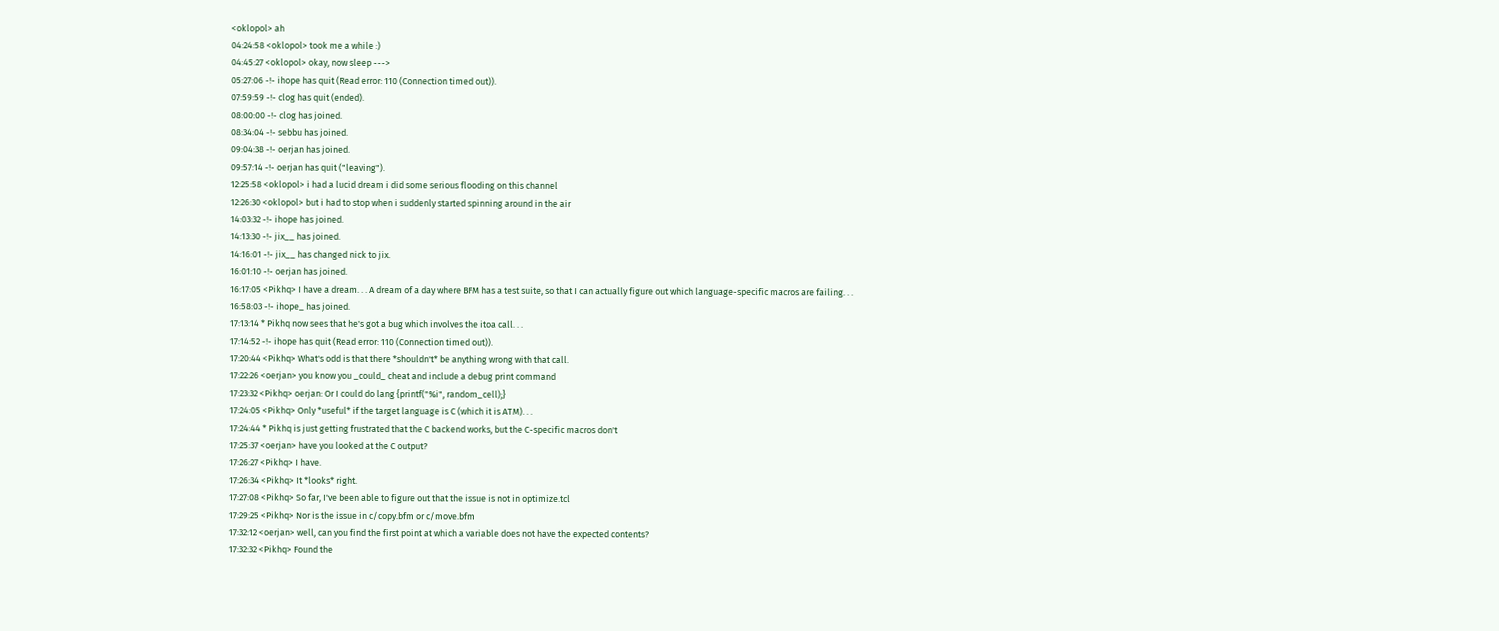<oklopol> ah
04:24:58 <oklopol> took me a while :)
04:45:27 <oklopol> okay, now sleep --->
05:27:06 -!- ihope has quit (Read error: 110 (Connection timed out)).
07:59:59 -!- clog has quit (ended).
08:00:00 -!- clog has joined.
08:34:04 -!- sebbu has joined.
09:04:38 -!- oerjan has joined.
09:57:14 -!- oerjan has quit ("leaving").
12:25:58 <oklopol> i had a lucid dream i did some serious flooding on this channel
12:26:30 <oklopol> but i had to stop when i suddenly started spinning around in the air
14:03:32 -!- ihope has joined.
14:13:30 -!- jix__ has joined.
14:16:01 -!- jix__ has changed nick to jix.
16:01:10 -!- oerjan has joined.
16:17:05 <Pikhq> I have a dream. . . A dream of a day where BFM has a test suite, so that I can actually figure out which language-specific macros are failing. . .
16:58:03 -!- ihope_ has joined.
17:13:14 * Pikhq now sees that he's got a bug which involves the itoa call. . .
17:14:52 -!- ihope has quit (Read error: 110 (Connection timed out)).
17:20:44 <Pikhq> What's odd is that there *shouldn't* be anything wrong with that call.
17:22:26 <oerjan> you know you _could_ cheat and include a debug print command
17:23:32 <Pikhq> oerjan: Or I could do lang {printf("%i", random_cell);}
17:24:05 <Pikhq> Only *useful* if the target language is C (which it is ATM). . .
17:24:44 * Pikhq is just getting frustrated that the C backend works, but the C-specific macros don't
17:25:37 <oerjan> have you looked at the C output?
17:26:27 <Pikhq> I have.
17:26:34 <Pikhq> It *looks* right.
17:27:08 <Pikhq> So far, I've been able to figure out that the issue is not in optimize.tcl
17:29:25 <Pikhq> Nor is the issue in c/copy.bfm or c/move.bfm
17:32:12 <oerjan> well, can you find the first point at which a variable does not have the expected contents?
17:32:32 <Pikhq> Found the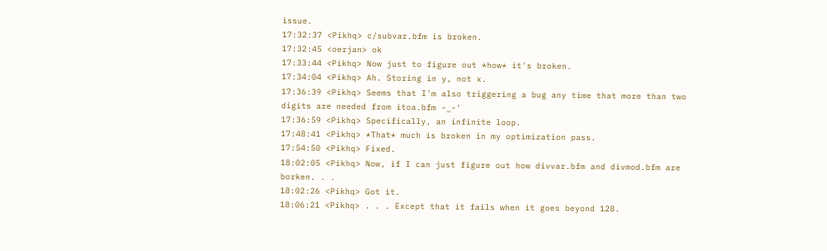issue.
17:32:37 <Pikhq> c/subvar.bfm is broken.
17:32:45 <oerjan> ok
17:33:44 <Pikhq> Now just to figure out *how* it's broken.
17:34:04 <Pikhq> Ah. Storing in y, not x.
17:36:39 <Pikhq> Seems that I'm also triggering a bug any time that more than two digits are needed from itoa.bfm -_-'
17:36:59 <Pikhq> Specifically, an infinite loop.
17:48:41 <Pikhq> *That* much is broken in my optimization pass.
17:54:50 <Pikhq> Fixed.
18:02:05 <Pikhq> Now, if I can just figure out how divvar.bfm and divmod.bfm are borken. . .
18:02:26 <Pikhq> Got it.
18:06:21 <Pikhq> . . . Except that it fails when it goes beyond 128.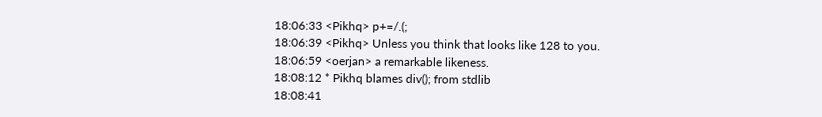18:06:33 <Pikhq> p+=/.(;
18:06:39 <Pikhq> Unless you think that looks like 128 to you.
18:06:59 <oerjan> a remarkable likeness.
18:08:12 * Pikhq blames div(); from stdlib
18:08:41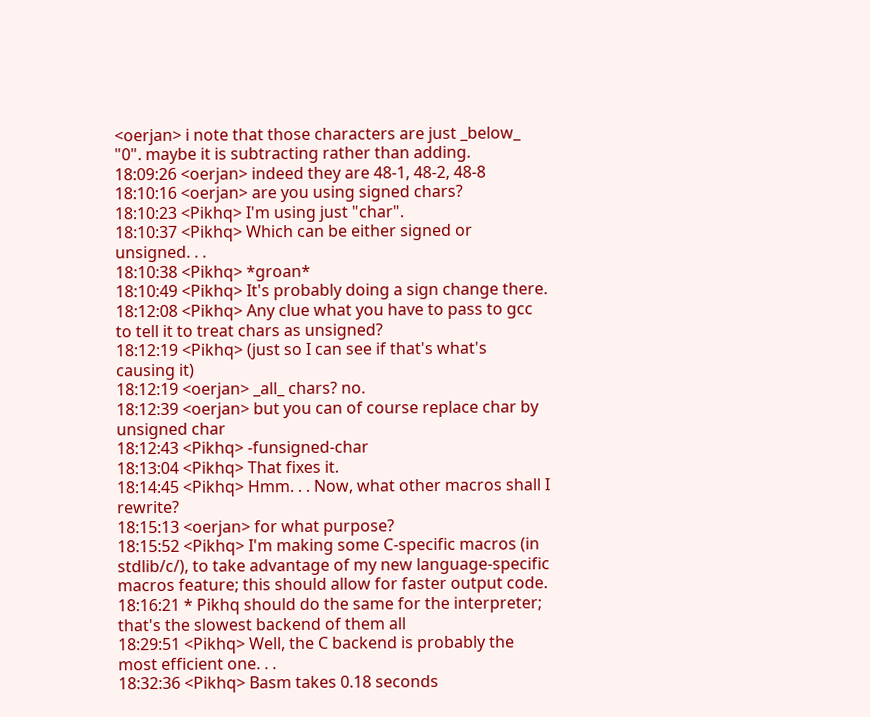<oerjan> i note that those characters are just _below_ "0". maybe it is subtracting rather than adding.
18:09:26 <oerjan> indeed they are 48-1, 48-2, 48-8
18:10:16 <oerjan> are you using signed chars?
18:10:23 <Pikhq> I'm using just "char".
18:10:37 <Pikhq> Which can be either signed or unsigned. . .
18:10:38 <Pikhq> *groan*
18:10:49 <Pikhq> It's probably doing a sign change there.
18:12:08 <Pikhq> Any clue what you have to pass to gcc to tell it to treat chars as unsigned?
18:12:19 <Pikhq> (just so I can see if that's what's causing it)
18:12:19 <oerjan> _all_ chars? no.
18:12:39 <oerjan> but you can of course replace char by unsigned char
18:12:43 <Pikhq> -funsigned-char
18:13:04 <Pikhq> That fixes it.
18:14:45 <Pikhq> Hmm. . . Now, what other macros shall I rewrite?
18:15:13 <oerjan> for what purpose?
18:15:52 <Pikhq> I'm making some C-specific macros (in stdlib/c/), to take advantage of my new language-specific macros feature; this should allow for faster output code.
18:16:21 * Pikhq should do the same for the interpreter; that's the slowest backend of them all
18:29:51 <Pikhq> Well, the C backend is probably the most efficient one. . .
18:32:36 <Pikhq> Basm takes 0.18 seconds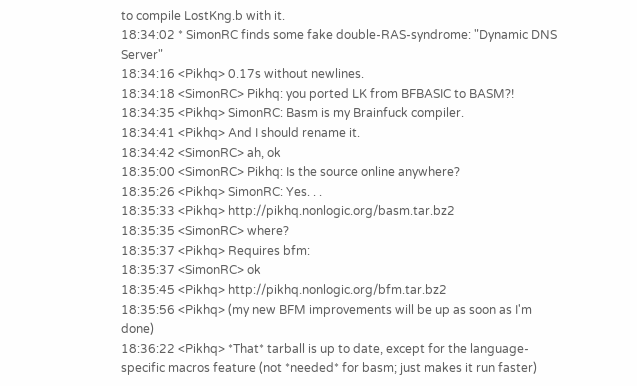to compile LostKng.b with it.
18:34:02 * SimonRC finds some fake double-RAS-syndrome: "Dynamic DNS Server"
18:34:16 <Pikhq> 0.17s without newlines.
18:34:18 <SimonRC> Pikhq: you ported LK from BFBASIC to BASM?!
18:34:35 <Pikhq> SimonRC: Basm is my Brainfuck compiler.
18:34:41 <Pikhq> And I should rename it.
18:34:42 <SimonRC> ah, ok
18:35:00 <SimonRC> Pikhq: Is the source online anywhere?
18:35:26 <Pikhq> SimonRC: Yes. . .
18:35:33 <Pikhq> http://pikhq.nonlogic.org/basm.tar.bz2
18:35:35 <SimonRC> where?
18:35:37 <Pikhq> Requires bfm:
18:35:37 <SimonRC> ok
18:35:45 <Pikhq> http://pikhq.nonlogic.org/bfm.tar.bz2
18:35:56 <Pikhq> (my new BFM improvements will be up as soon as I'm done)
18:36:22 <Pikhq> *That* tarball is up to date, except for the language-specific macros feature (not *needed* for basm; just makes it run faster)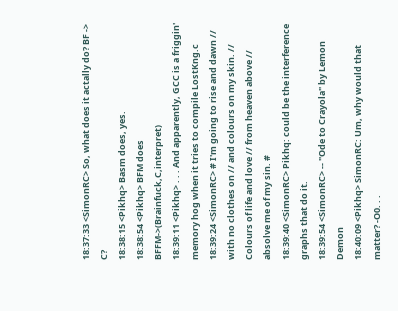18:37:33 <SimonRC> So, what does it actally do? BF -> C?
18:38:15 <Pikhq> Basm does, yes.
18:38:54 <Pikhq> BFM does BFFM->(Brainfuck,C,interpret)
18:39:11 <Pikhq> . . . And apparently, GCC is a friggin' memory hog when it tries to compile LostKng.c
18:39:24 <SimonRC> # I'm going to rise and dawn // with no clothes on // and colours on my skin. // Colours of life and love // from heaven above // absolve me of my sin. #
18:39:40 <SimonRC> Pikhq: could be the interference graphs that do it.
18:39:54 <SimonRC> -- "Ode to Crayola" by Lemon Demon
18:40:09 <Pikhq> SimonRC: Um, why would that matter? -O0. . .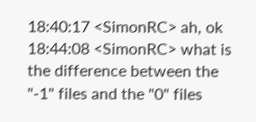18:40:17 <SimonRC> ah, ok
18:44:08 <SimonRC> what is the difference between the "-1" files and the "0" files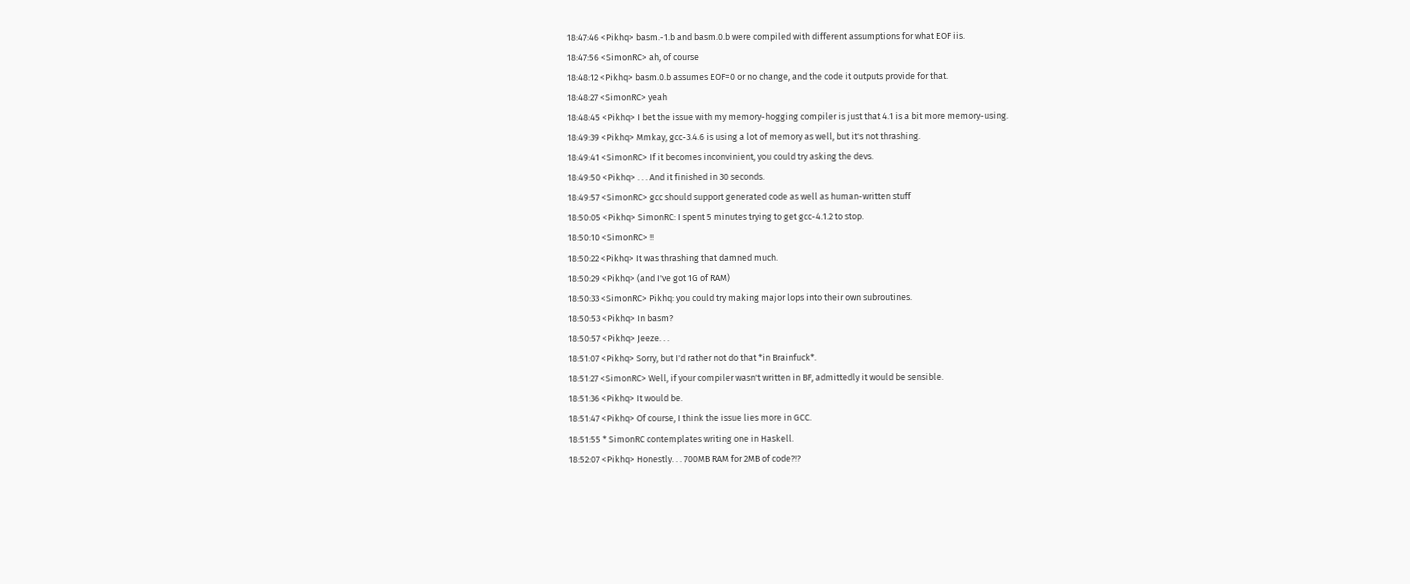18:47:46 <Pikhq> basm.-1.b and basm.0.b were compiled with different assumptions for what EOF iis.
18:47:56 <SimonRC> ah, of course
18:48:12 <Pikhq> basm.0.b assumes EOF=0 or no change, and the code it outputs provide for that.
18:48:27 <SimonRC> yeah
18:48:45 <Pikhq> I bet the issue with my memory-hogging compiler is just that 4.1 is a bit more memory-using.
18:49:39 <Pikhq> Mmkay, gcc-3.4.6 is using a lot of memory as well, but it's not thrashing.
18:49:41 <SimonRC> If it becomes inconvinient, you could try asking the devs.
18:49:50 <Pikhq> . . . And it finished in 30 seconds.
18:49:57 <SimonRC> gcc should support generated code as well as human-written stuff
18:50:05 <Pikhq> SimonRC: I spent 5 minutes trying to get gcc-4.1.2 to stop.
18:50:10 <SimonRC> !!
18:50:22 <Pikhq> It was thrashing that damned much.
18:50:29 <Pikhq> (and I've got 1G of RAM)
18:50:33 <SimonRC> Pikhq: you could try making major lops into their own subroutines.
18:50:53 <Pikhq> In basm?
18:50:57 <Pikhq> Jeeze. . .
18:51:07 <Pikhq> Sorry, but I'd rather not do that *in Brainfuck*.
18:51:27 <SimonRC> Well, if your compiler wasn't written in BF, admittedly it would be sensible.
18:51:36 <Pikhq> It would be.
18:51:47 <Pikhq> Of course, I think the issue lies more in GCC.
18:51:55 * SimonRC contemplates writing one in Haskell.
18:52:07 <Pikhq> Honestly. . . 700MB RAM for 2MB of code?!?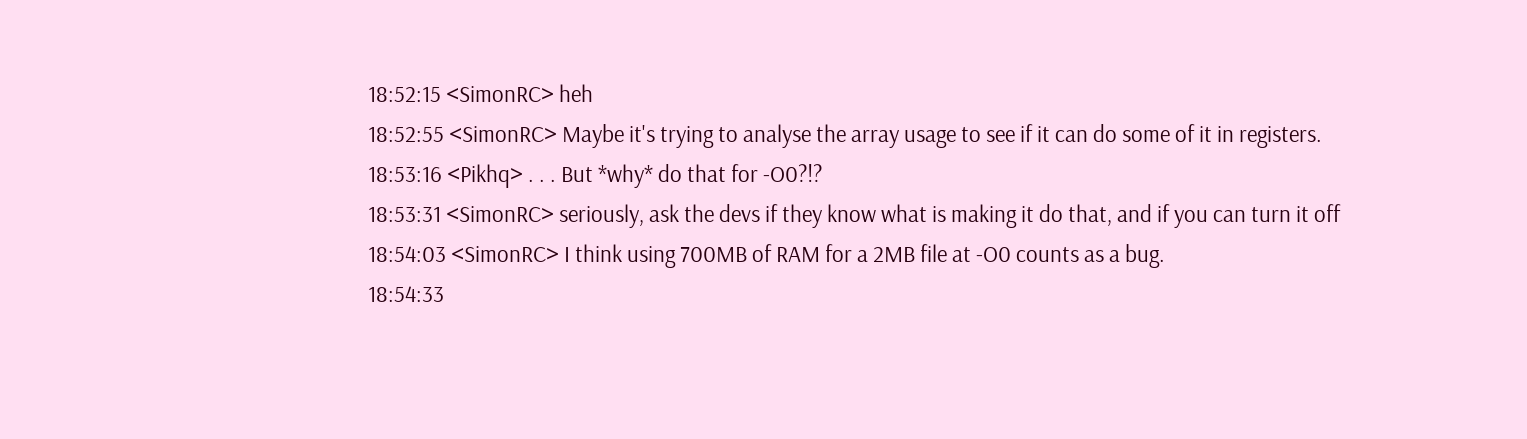18:52:15 <SimonRC> heh
18:52:55 <SimonRC> Maybe it's trying to analyse the array usage to see if it can do some of it in registers.
18:53:16 <Pikhq> . . . But *why* do that for -O0?!?
18:53:31 <SimonRC> seriously, ask the devs if they know what is making it do that, and if you can turn it off
18:54:03 <SimonRC> I think using 700MB of RAM for a 2MB file at -O0 counts as a bug.
18:54:33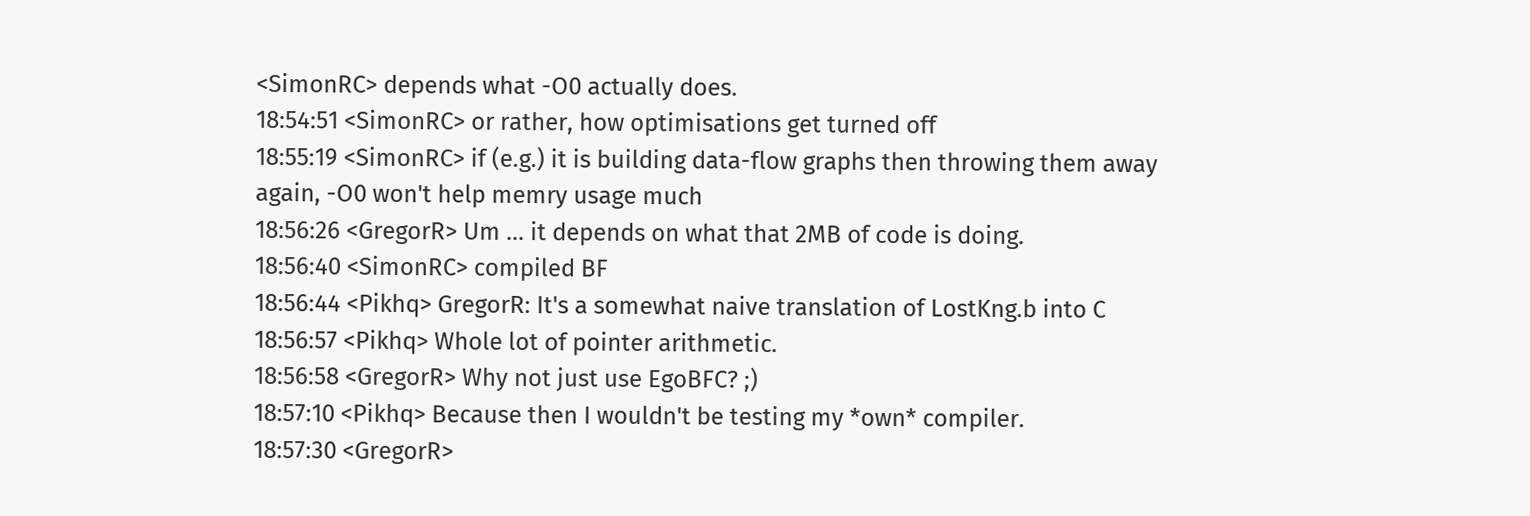<SimonRC> depends what -O0 actually does.
18:54:51 <SimonRC> or rather, how optimisations get turned off
18:55:19 <SimonRC> if (e.g.) it is building data-flow graphs then throwing them away again, -O0 won't help memry usage much
18:56:26 <GregorR> Um ... it depends on what that 2MB of code is doing.
18:56:40 <SimonRC> compiled BF
18:56:44 <Pikhq> GregorR: It's a somewhat naive translation of LostKng.b into C
18:56:57 <Pikhq> Whole lot of pointer arithmetic.
18:56:58 <GregorR> Why not just use EgoBFC? ;)
18:57:10 <Pikhq> Because then I wouldn't be testing my *own* compiler.
18:57:30 <GregorR>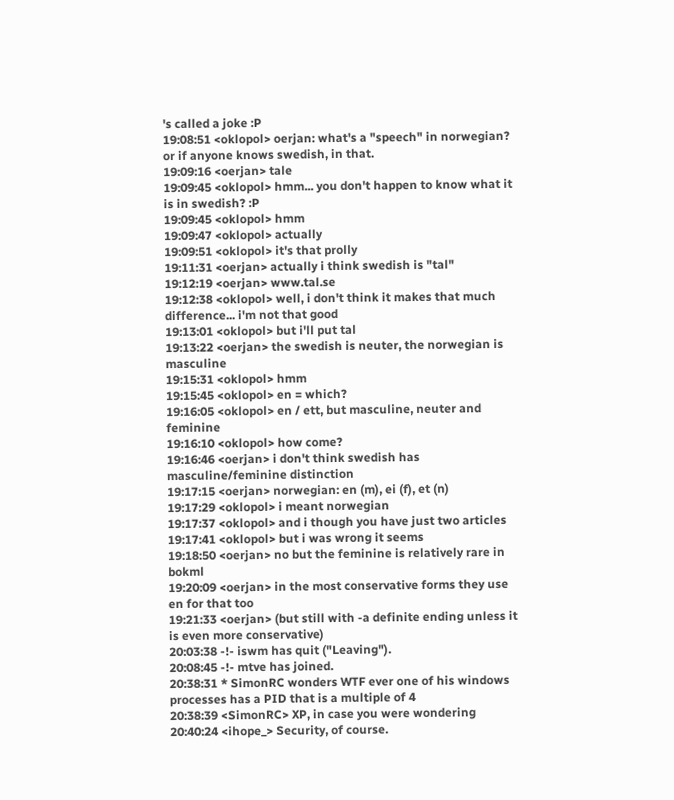's called a joke :P
19:08:51 <oklopol> oerjan: what's a "speech" in norwegian? or if anyone knows swedish, in that.
19:09:16 <oerjan> tale
19:09:45 <oklopol> hmm... you don't happen to know what it is in swedish? :P
19:09:45 <oklopol> hmm
19:09:47 <oklopol> actually
19:09:51 <oklopol> it's that prolly
19:11:31 <oerjan> actually i think swedish is "tal"
19:12:19 <oerjan> www.tal.se
19:12:38 <oklopol> well, i don't think it makes that much difference... i'm not that good
19:13:01 <oklopol> but i'll put tal
19:13:22 <oerjan> the swedish is neuter, the norwegian is masculine
19:15:31 <oklopol> hmm
19:15:45 <oklopol> en = which?
19:16:05 <oklopol> en / ett, but masculine, neuter and feminine
19:16:10 <oklopol> how come?
19:16:46 <oerjan> i don't think swedish has masculine/feminine distinction
19:17:15 <oerjan> norwegian: en (m), ei (f), et (n)
19:17:29 <oklopol> i meant norwegian
19:17:37 <oklopol> and i though you have just two articles
19:17:41 <oklopol> but i was wrong it seems
19:18:50 <oerjan> no but the feminine is relatively rare in bokml
19:20:09 <oerjan> in the most conservative forms they use en for that too
19:21:33 <oerjan> (but still with -a definite ending unless it is even more conservative)
20:03:38 -!- iswm has quit ("Leaving").
20:08:45 -!- mtve has joined.
20:38:31 * SimonRC wonders WTF ever one of his windows processes has a PID that is a multiple of 4
20:38:39 <SimonRC> XP, in case you were wondering
20:40:24 <ihope_> Security, of course.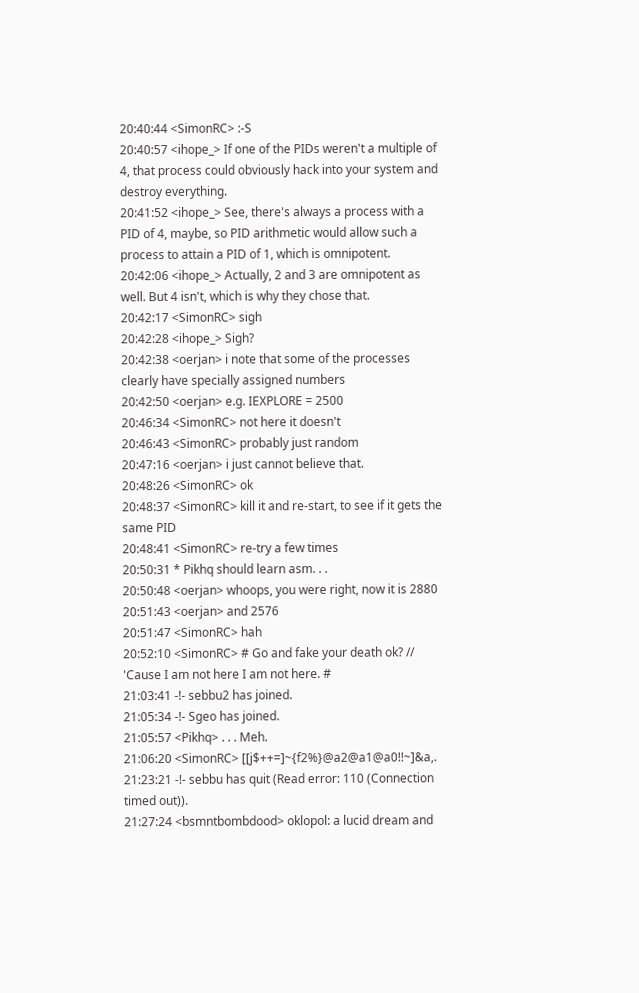20:40:44 <SimonRC> :-S
20:40:57 <ihope_> If one of the PIDs weren't a multiple of 4, that process could obviously hack into your system and destroy everything.
20:41:52 <ihope_> See, there's always a process with a PID of 4, maybe, so PID arithmetic would allow such a process to attain a PID of 1, which is omnipotent.
20:42:06 <ihope_> Actually, 2 and 3 are omnipotent as well. But 4 isn't, which is why they chose that.
20:42:17 <SimonRC> sigh
20:42:28 <ihope_> Sigh?
20:42:38 <oerjan> i note that some of the processes clearly have specially assigned numbers
20:42:50 <oerjan> e.g. IEXPLORE = 2500
20:46:34 <SimonRC> not here it doesn't
20:46:43 <SimonRC> probably just random
20:47:16 <oerjan> i just cannot believe that.
20:48:26 <SimonRC> ok
20:48:37 <SimonRC> kill it and re-start, to see if it gets the same PID
20:48:41 <SimonRC> re-try a few times
20:50:31 * Pikhq should learn asm. . .
20:50:48 <oerjan> whoops, you were right, now it is 2880
20:51:43 <oerjan> and 2576
20:51:47 <SimonRC> hah
20:52:10 <SimonRC> # Go and fake your death ok? // 'Cause I am not here I am not here. #
21:03:41 -!- sebbu2 has joined.
21:05:34 -!- Sgeo has joined.
21:05:57 <Pikhq> . . . Meh.
21:06:20 <SimonRC> [[j$++=]~{f2%}@a2@a1@a0!!~]&a,.
21:23:21 -!- sebbu has quit (Read error: 110 (Connection timed out)).
21:27:24 <bsmntbombdood> oklopol: a lucid dream and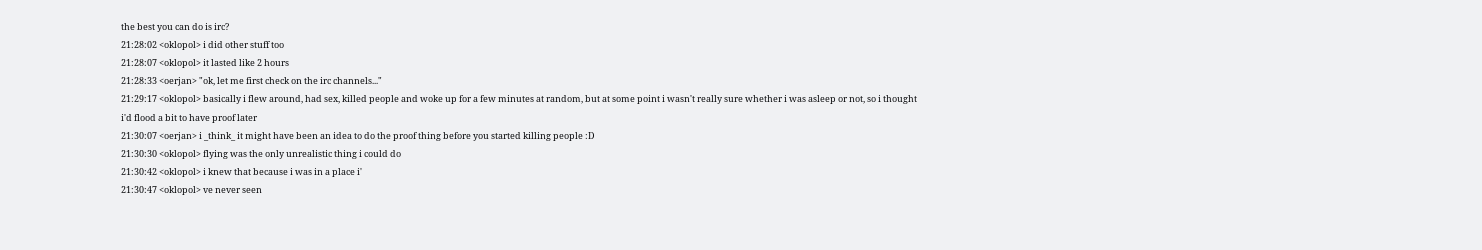the best you can do is irc?
21:28:02 <oklopol> i did other stuff too
21:28:07 <oklopol> it lasted like 2 hours
21:28:33 <oerjan> "ok, let me first check on the irc channels..."
21:29:17 <oklopol> basically i flew around, had sex, killed people and woke up for a few minutes at random, but at some point i wasn't really sure whether i was asleep or not, so i thought i'd flood a bit to have proof later
21:30:07 <oerjan> i _think_ it might have been an idea to do the proof thing before you started killing people :D
21:30:30 <oklopol> flying was the only unrealistic thing i could do
21:30:42 <oklopol> i knew that because i was in a place i'
21:30:47 <oklopol> ve never seen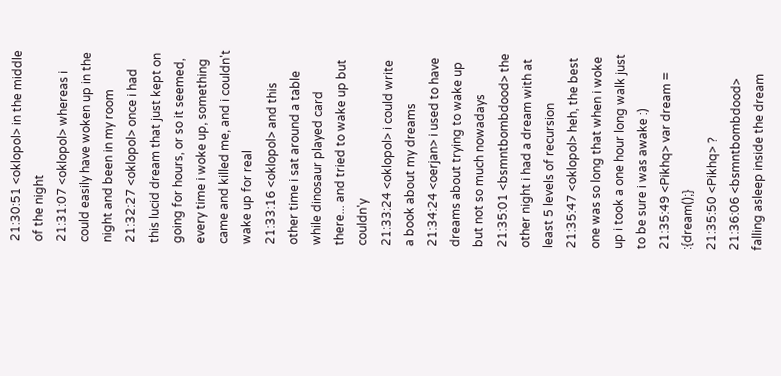21:30:51 <oklopol> in the middle of the night
21:31:07 <oklopol> whereas i could easily have woken up in the night and been in my room
21:32:27 <oklopol> once i had this lucid dream that just kept on going for hours, or so it seemed, every time i woke up, something came and killed me, and i couldn't wake up for real
21:33:16 <oklopol> and this other time i sat around a table while dinosaur played card there... and tried to wake up but couldn'y
21:33:24 <oklopol> i could write a book about my dreams
21:34:24 <oerjan> i used to have dreams about trying to wake up but not so much nowadays
21:35:01 <bsmntbombdood> the other night i had a dream with at least 5 levels of recursion
21:35:47 <oklopol> heh, the best one was so long that when i woke up i took a one hour long walk just to be sure i was awake :)
21:35:49 <Pikhq> var dream = :{dream();}
21:35:50 <Pikhq> ?
21:36:06 <bsmntbombdood> falling asleep inside the dream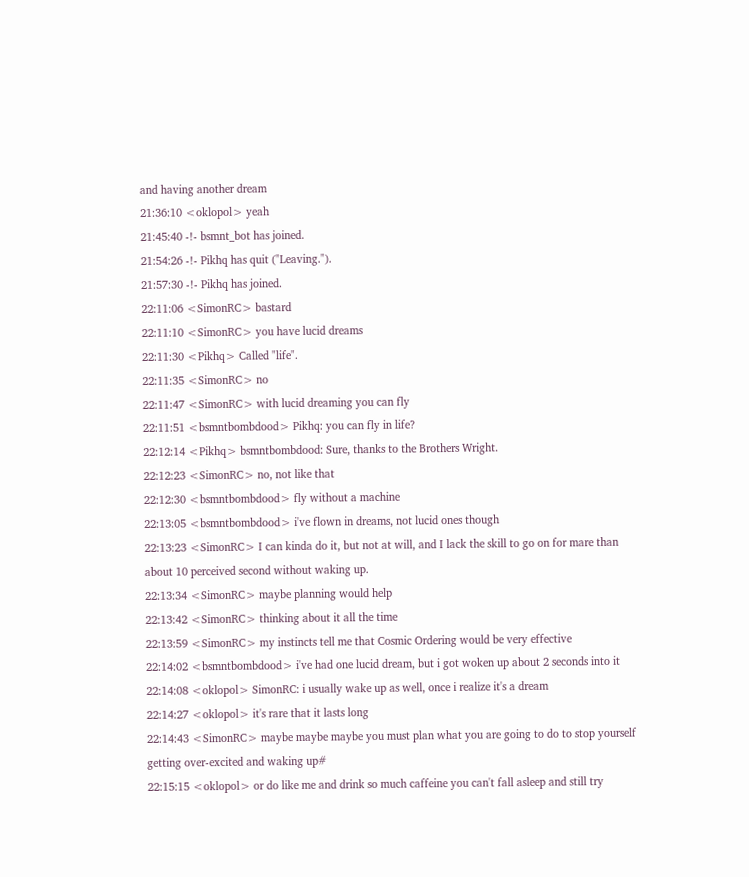and having another dream
21:36:10 <oklopol> yeah
21:45:40 -!- bsmnt_bot has joined.
21:54:26 -!- Pikhq has quit ("Leaving.").
21:57:30 -!- Pikhq has joined.
22:11:06 <SimonRC> bastard
22:11:10 <SimonRC> you have lucid dreams
22:11:30 <Pikhq> Called "life".
22:11:35 <SimonRC> no
22:11:47 <SimonRC> with lucid dreaming you can fly
22:11:51 <bsmntbombdood> Pikhq: you can fly in life?
22:12:14 <Pikhq> bsmntbombdood: Sure, thanks to the Brothers Wright.
22:12:23 <SimonRC> no, not like that
22:12:30 <bsmntbombdood> fly without a machine
22:13:05 <bsmntbombdood> i've flown in dreams, not lucid ones though
22:13:23 <SimonRC> I can kinda do it, but not at will, and I lack the skill to go on for mare than about 10 perceived second without waking up.
22:13:34 <SimonRC> maybe planning would help
22:13:42 <SimonRC> thinking about it all the time
22:13:59 <SimonRC> my instincts tell me that Cosmic Ordering would be very effective
22:14:02 <bsmntbombdood> i've had one lucid dream, but i got woken up about 2 seconds into it
22:14:08 <oklopol> SimonRC: i usually wake up as well, once i realize it's a dream
22:14:27 <oklopol> it's rare that it lasts long
22:14:43 <SimonRC> maybe maybe maybe you must plan what you are going to do to stop yourself getting over-excited and waking up#
22:15:15 <oklopol> or do like me and drink so much caffeine you can't fall asleep and still try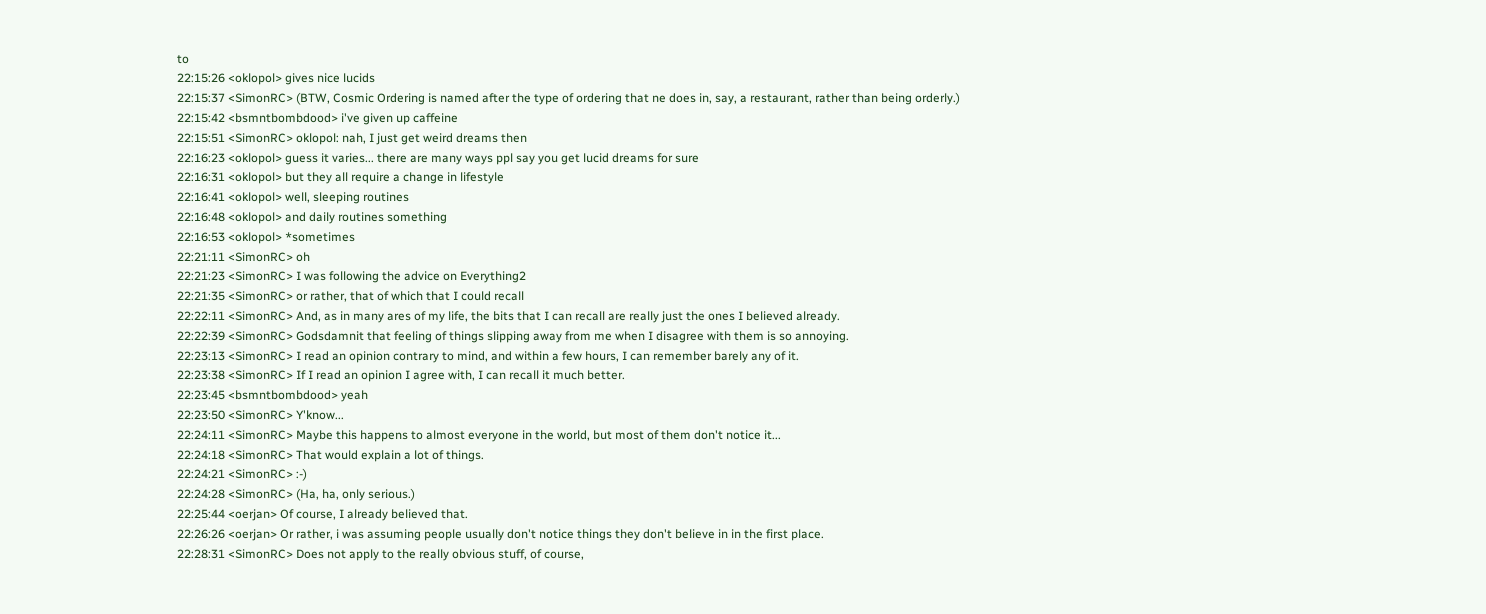to
22:15:26 <oklopol> gives nice lucids
22:15:37 <SimonRC> (BTW, Cosmic Ordering is named after the type of ordering that ne does in, say, a restaurant, rather than being orderly.)
22:15:42 <bsmntbombdood> i've given up caffeine
22:15:51 <SimonRC> oklopol: nah, I just get weird dreams then
22:16:23 <oklopol> guess it varies... there are many ways ppl say you get lucid dreams for sure
22:16:31 <oklopol> but they all require a change in lifestyle
22:16:41 <oklopol> well, sleeping routines
22:16:48 <oklopol> and daily routines something
22:16:53 <oklopol> *sometimes
22:21:11 <SimonRC> oh
22:21:23 <SimonRC> I was following the advice on Everything2
22:21:35 <SimonRC> or rather, that of which that I could recall
22:22:11 <SimonRC> And, as in many ares of my life, the bits that I can recall are really just the ones I believed already.
22:22:39 <SimonRC> Godsdamnit that feeling of things slipping away from me when I disagree with them is so annoying.
22:23:13 <SimonRC> I read an opinion contrary to mind, and within a few hours, I can remember barely any of it.
22:23:38 <SimonRC> If I read an opinion I agree with, I can recall it much better.
22:23:45 <bsmntbombdood> yeah
22:23:50 <SimonRC> Y'know...
22:24:11 <SimonRC> Maybe this happens to almost everyone in the world, but most of them don't notice it...
22:24:18 <SimonRC> That would explain a lot of things.
22:24:21 <SimonRC> :-)
22:24:28 <SimonRC> (Ha, ha, only serious.)
22:25:44 <oerjan> Of course, I already believed that.
22:26:26 <oerjan> Or rather, i was assuming people usually don't notice things they don't believe in in the first place.
22:28:31 <SimonRC> Does not apply to the really obvious stuff, of course,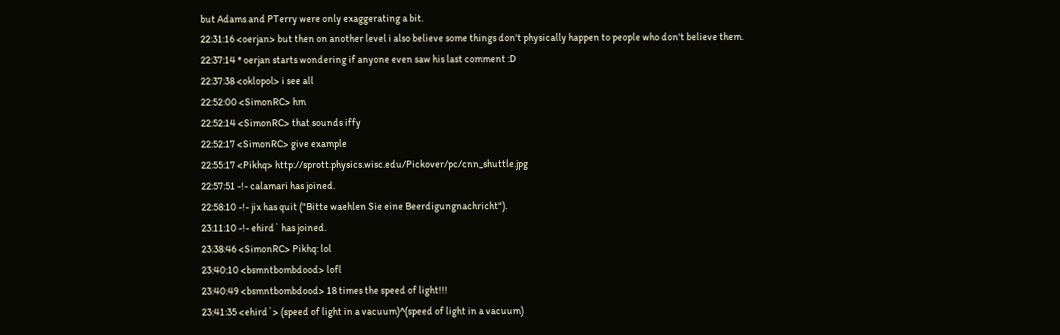but Adams and PTerry were only exaggerating a bit.
22:31:16 <oerjan> but then on another level i also believe some things don't physically happen to people who don't believe them.
22:37:14 * oerjan starts wondering if anyone even saw his last comment :D
22:37:38 <oklopol> i see all
22:52:00 <SimonRC> hm
22:52:14 <SimonRC> that sounds iffy
22:52:17 <SimonRC> give example
22:55:17 <Pikhq> http://sprott.physics.wisc.edu/Pickover/pc/cnn_shuttle.jpg
22:57:51 -!- calamari has joined.
22:58:10 -!- jix has quit ("Bitte waehlen Sie eine Beerdigungnachricht").
23:11:10 -!- ehird` has joined.
23:38:46 <SimonRC> Pikhq: lol
23:40:10 <bsmntbombdood> lofl
23:40:49 <bsmntbombdood> 18 times the speed of light!!!
23:41:35 <ehird`> (speed of light in a vacuum)^(speed of light in a vacuum)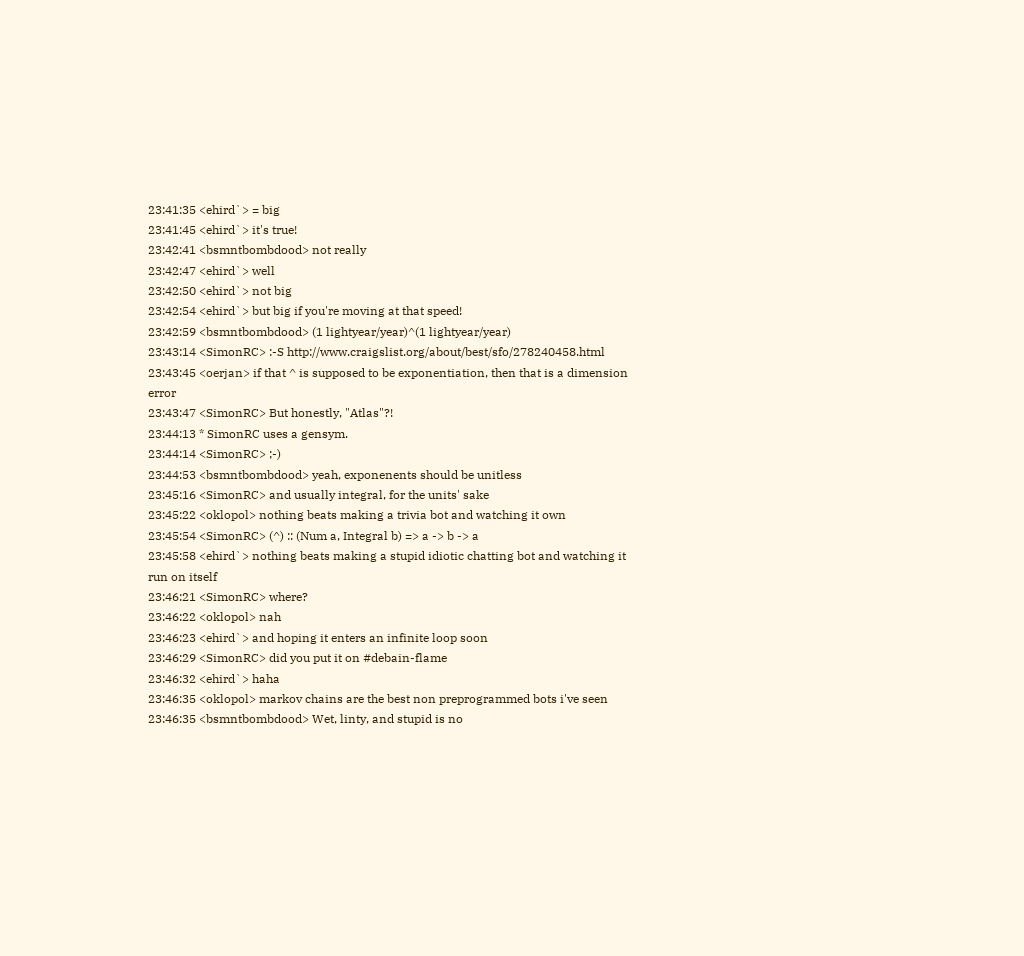23:41:35 <ehird`> = big
23:41:45 <ehird`> it's true!
23:42:41 <bsmntbombdood> not really
23:42:47 <ehird`> well
23:42:50 <ehird`> not big
23:42:54 <ehird`> but big if you're moving at that speed!
23:42:59 <bsmntbombdood> (1 lightyear/year)^(1 lightyear/year)
23:43:14 <SimonRC> :-S http://www.craigslist.org/about/best/sfo/278240458.html
23:43:45 <oerjan> if that ^ is supposed to be exponentiation, then that is a dimension error
23:43:47 <SimonRC> But honestly, "Atlas"?!
23:44:13 * SimonRC uses a gensym.
23:44:14 <SimonRC> ;-)
23:44:53 <bsmntbombdood> yeah, exponenents should be unitless
23:45:16 <SimonRC> and usually integral, for the units' sake
23:45:22 <oklopol> nothing beats making a trivia bot and watching it own
23:45:54 <SimonRC> (^) :: (Num a, Integral b) => a -> b -> a
23:45:58 <ehird`> nothing beats making a stupid idiotic chatting bot and watching it run on itself
23:46:21 <SimonRC> where?
23:46:22 <oklopol> nah
23:46:23 <ehird`> and hoping it enters an infinite loop soon
23:46:29 <SimonRC> did you put it on #debain-flame
23:46:32 <ehird`> haha
23:46:35 <oklopol> markov chains are the best non preprogrammed bots i've seen
23:46:35 <bsmntbombdood> Wet, linty, and stupid is no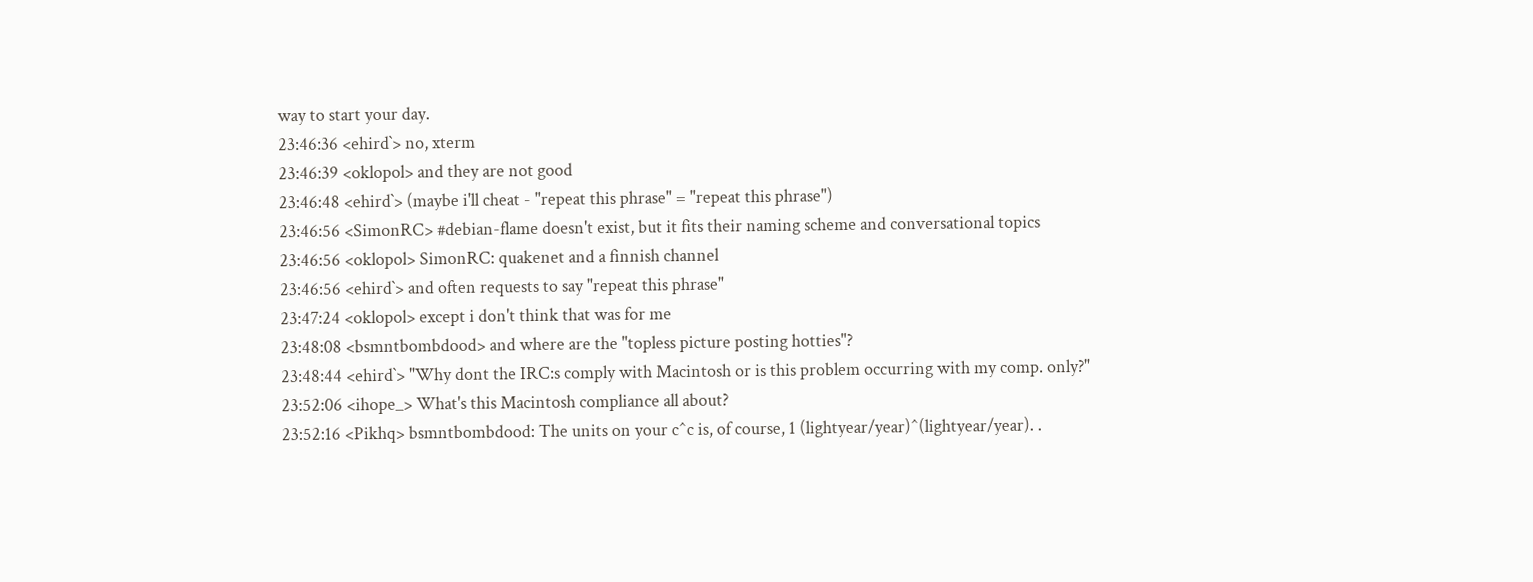way to start your day.
23:46:36 <ehird`> no, xterm
23:46:39 <oklopol> and they are not good
23:46:48 <ehird`> (maybe i'll cheat - "repeat this phrase" = "repeat this phrase")
23:46:56 <SimonRC> #debian-flame doesn't exist, but it fits their naming scheme and conversational topics
23:46:56 <oklopol> SimonRC: quakenet and a finnish channel
23:46:56 <ehird`> and often requests to say "repeat this phrase"
23:47:24 <oklopol> except i don't think that was for me
23:48:08 <bsmntbombdood> and where are the "topless picture posting hotties"?
23:48:44 <ehird`> "Why dont the IRC:s comply with Macintosh or is this problem occurring with my comp. only?"
23:52:06 <ihope_> What's this Macintosh compliance all about?
23:52:16 <Pikhq> bsmntbombdood: The units on your c^c is, of course, 1 (lightyear/year)^(lightyear/year). .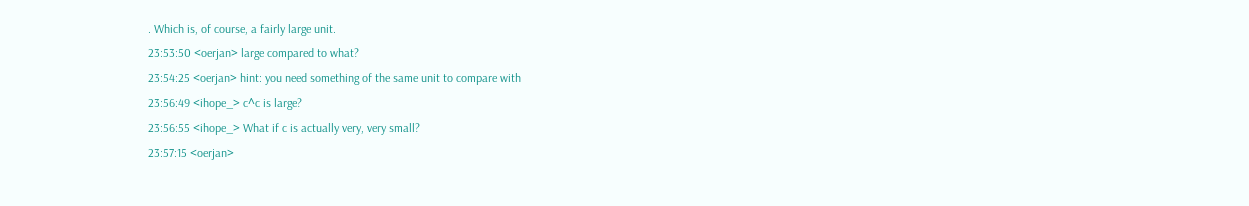. Which is, of course, a fairly large unit.
23:53:50 <oerjan> large compared to what?
23:54:25 <oerjan> hint: you need something of the same unit to compare with
23:56:49 <ihope_> c^c is large?
23:56:55 <ihope_> What if c is actually very, very small?
23:57:15 <oerjan>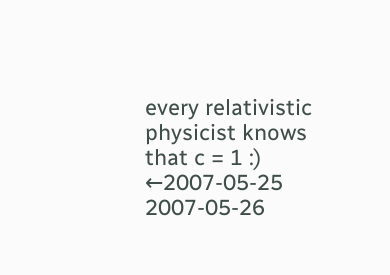every relativistic physicist knows that c = 1 :)
←2007-05-25 2007-05-26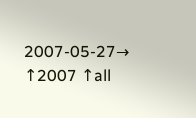2007-05-27→ ↑2007 ↑all